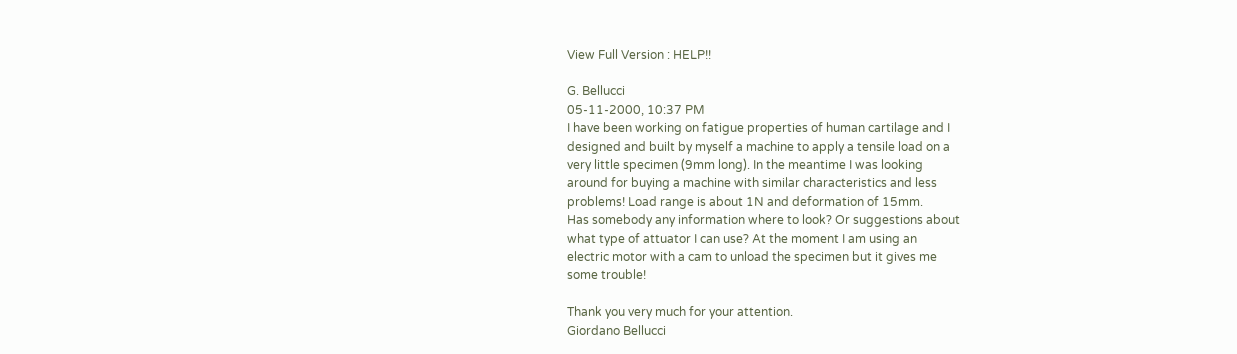View Full Version : HELP!!

G. Bellucci
05-11-2000, 10:37 PM
I have been working on fatigue properties of human cartilage and I
designed and built by myself a machine to apply a tensile load on a
very little specimen (9mm long). In the meantime I was looking
around for buying a machine with similar characteristics and less
problems! Load range is about 1N and deformation of 15mm.
Has somebody any information where to look? Or suggestions about
what type of attuator I can use? At the moment I am using an
electric motor with a cam to unload the specimen but it gives me
some trouble!

Thank you very much for your attention.
Giordano Bellucci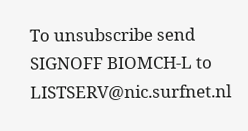To unsubscribe send SIGNOFF BIOMCH-L to LISTSERV@nic.surfnet.nl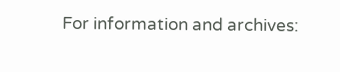For information and archives: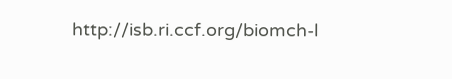http://isb.ri.ccf.org/biomch-l